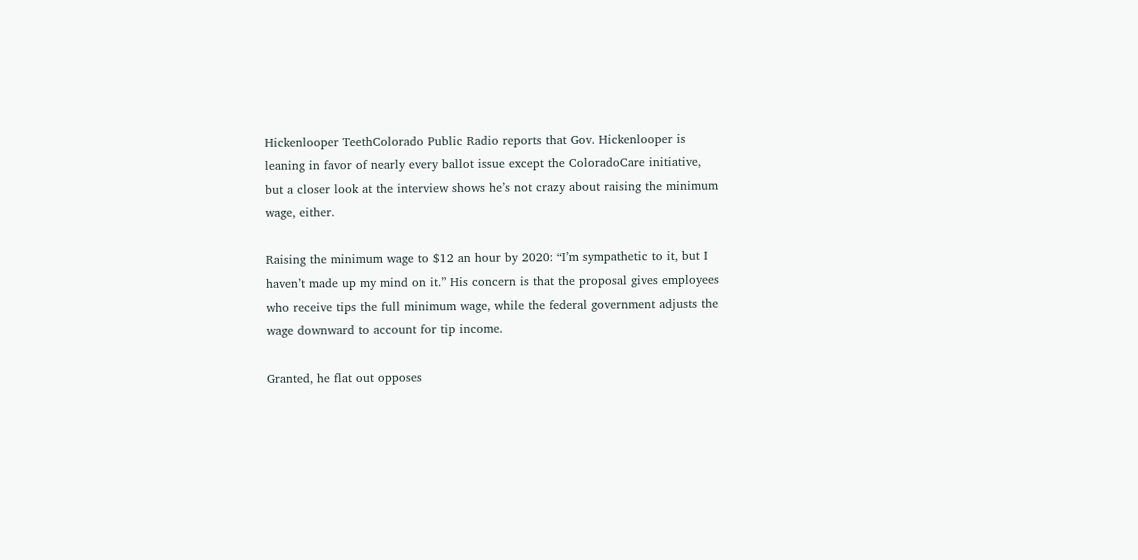Hickenlooper TeethColorado Public Radio reports that Gov. Hickenlooper is leaning in favor of nearly every ballot issue except the ColoradoCare initiative, but a closer look at the interview shows he’s not crazy about raising the minimum wage, either.

Raising the minimum wage to $12 an hour by 2020: “I’m sympathetic to it, but I haven’t made up my mind on it.” His concern is that the proposal gives employees who receive tips the full minimum wage, while the federal government adjusts the wage downward to account for tip income.

Granted, he flat out opposes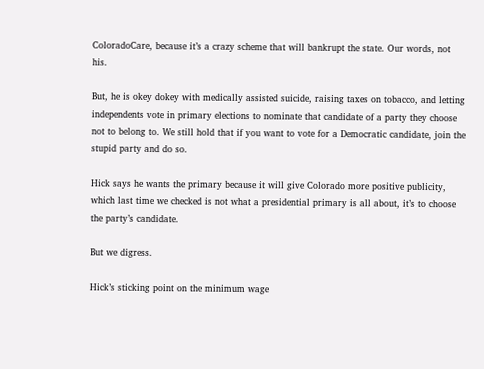ColoradoCare, because it’s a crazy scheme that will bankrupt the state. Our words, not his.

But, he is okey dokey with medically assisted suicide, raising taxes on tobacco, and letting independents vote in primary elections to nominate that candidate of a party they choose not to belong to. We still hold that if you want to vote for a Democratic candidate, join the stupid party and do so.

Hick says he wants the primary because it will give Colorado more positive publicity, which last time we checked is not what a presidential primary is all about, it’s to choose the party’s candidate.

But we digress.

Hick’s sticking point on the minimum wage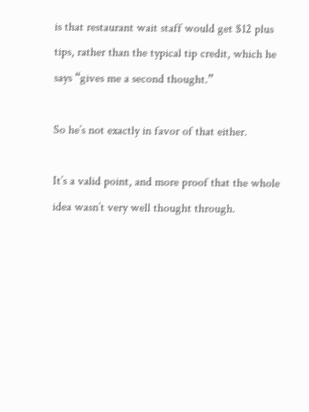is that restaurant wait staff would get $12 plus tips, rather than the typical tip credit, which he says “gives me a second thought.”

So he’s not exactly in favor of that either.

It’s a valid point, and more proof that the whole idea wasn’t very well thought through.